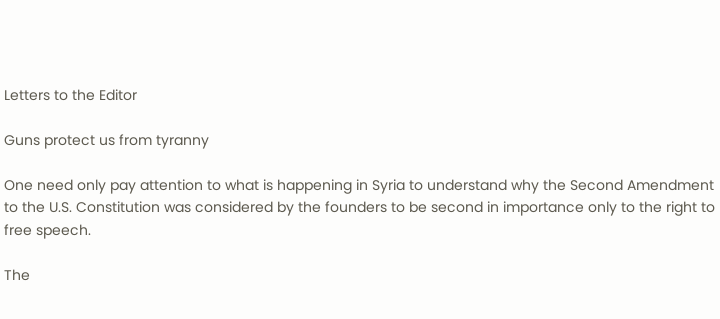Letters to the Editor

Guns protect us from tyranny

One need only pay attention to what is happening in Syria to understand why the Second Amendment to the U.S. Constitution was considered by the founders to be second in importance only to the right to free speech.

The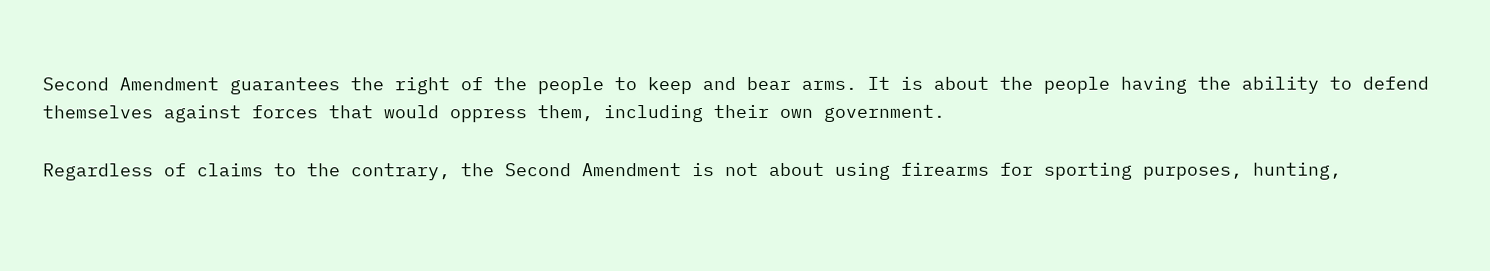Second Amendment guarantees the right of the people to keep and bear arms. It is about the people having the ability to defend themselves against forces that would oppress them, including their own government.

Regardless of claims to the contrary, the Second Amendment is not about using firearms for sporting purposes, hunting,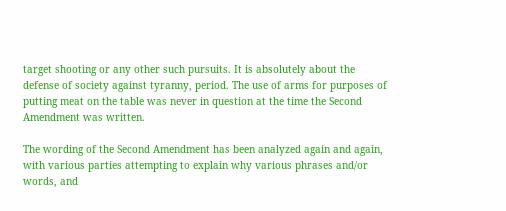target shooting or any other such pursuits. It is absolutely about the defense of society against tyranny, period. The use of arms for purposes of putting meat on the table was never in question at the time the Second Amendment was written.

The wording of the Second Amendment has been analyzed again and again, with various parties attempting to explain why various phrases and/or words, and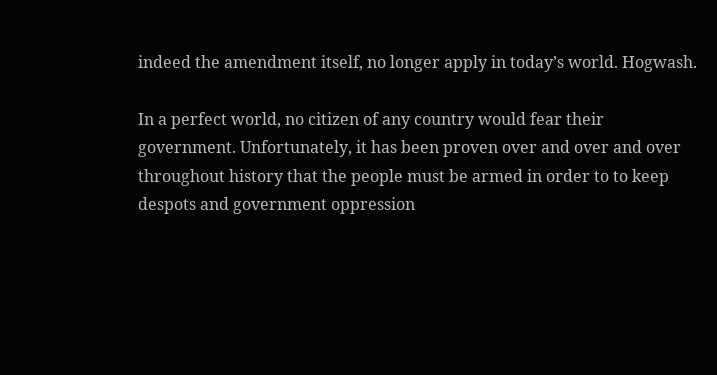indeed the amendment itself, no longer apply in today’s world. Hogwash.

In a perfect world, no citizen of any country would fear their government. Unfortunately, it has been proven over and over and over throughout history that the people must be armed in order to to keep despots and government oppression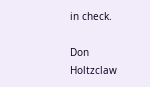in check.

Don Holtzclaw